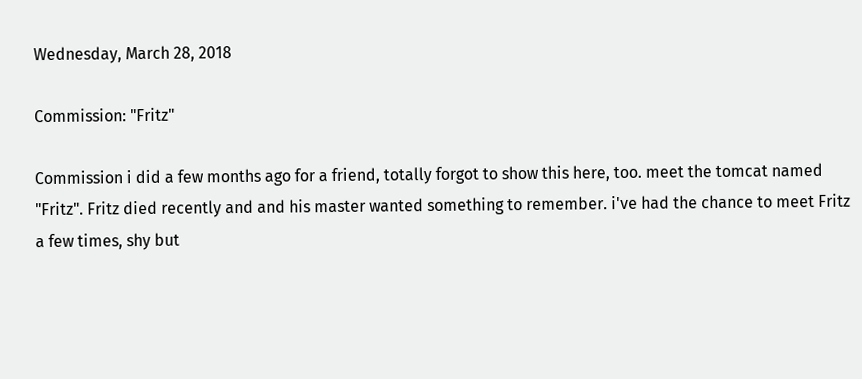Wednesday, March 28, 2018

Commission: "Fritz"

Commission i did a few months ago for a friend, totally forgot to show this here, too. meet the tomcat named "Fritz". Fritz died recently and and his master wanted something to remember. i've had the chance to meet Fritz a few times, shy but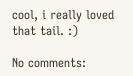cool, i really loved that tail. :)

No comments: